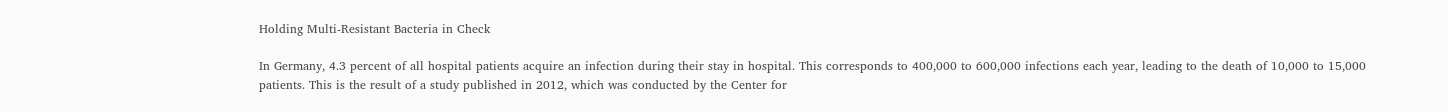Holding Multi-Resistant Bacteria in Check

In Germany, 4.3 percent of all hospital patients acquire an infection during their stay in hospital. This corresponds to 400,000 to 600,000 infections each year, leading to the death of 10,000 to 15,000 patients. This is the result of a study published in 2012, which was conducted by the Center for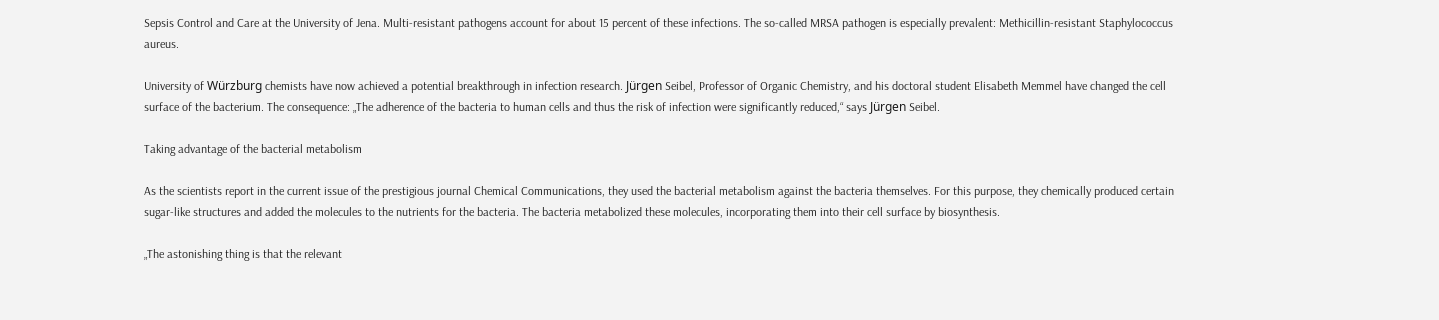Sepsis Control and Care at the University of Jena. Multi-resistant pathogens account for about 15 percent of these infections. The so-called MRSA pathogen is especially prevalent: Methicillin-resistant Staphylococcus aureus.

University of Würzburg chemists have now achieved a potential breakthrough in infection research. Jürgen Seibel, Professor of Organic Chemistry, and his doctoral student Elisabeth Memmel have changed the cell surface of the bacterium. The consequence: „The adherence of the bacteria to human cells and thus the risk of infection were significantly reduced,“ says Jürgen Seibel.

Taking advantage of the bacterial metabolism

As the scientists report in the current issue of the prestigious journal Chemical Communications, they used the bacterial metabolism against the bacteria themselves. For this purpose, they chemically produced certain sugar-like structures and added the molecules to the nutrients for the bacteria. The bacteria metabolized these molecules, incorporating them into their cell surface by biosynthesis.

„The astonishing thing is that the relevant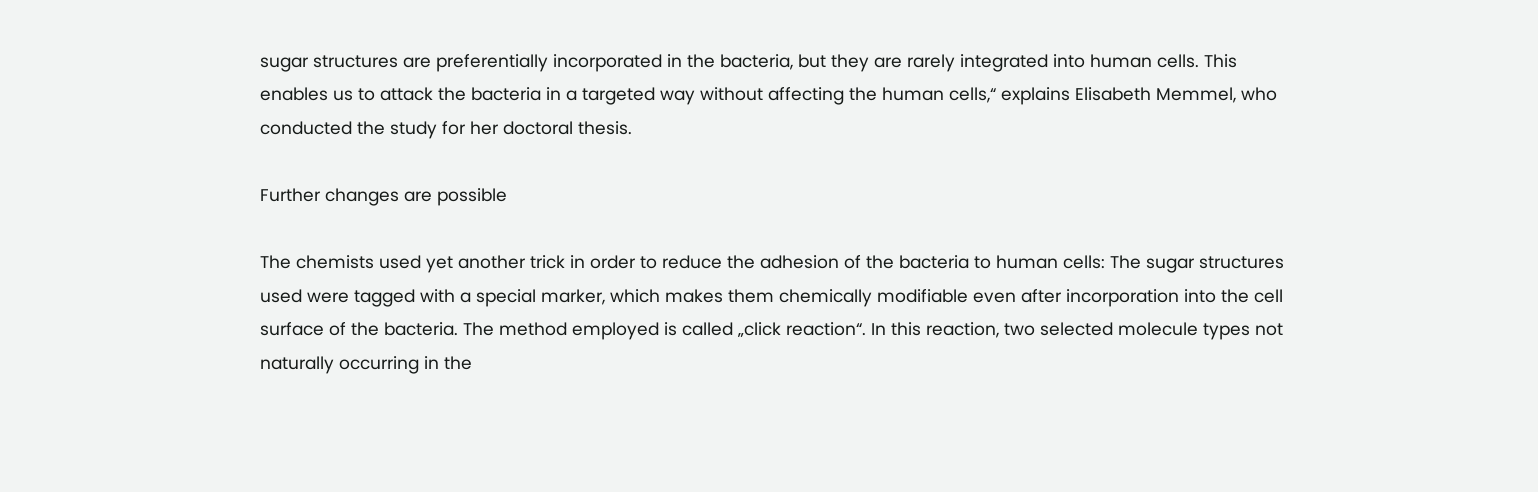sugar structures are preferentially incorporated in the bacteria, but they are rarely integrated into human cells. This enables us to attack the bacteria in a targeted way without affecting the human cells,“ explains Elisabeth Memmel, who conducted the study for her doctoral thesis.

Further changes are possible

The chemists used yet another trick in order to reduce the adhesion of the bacteria to human cells: The sugar structures used were tagged with a special marker, which makes them chemically modifiable even after incorporation into the cell surface of the bacteria. The method employed is called „click reaction“. In this reaction, two selected molecule types not naturally occurring in the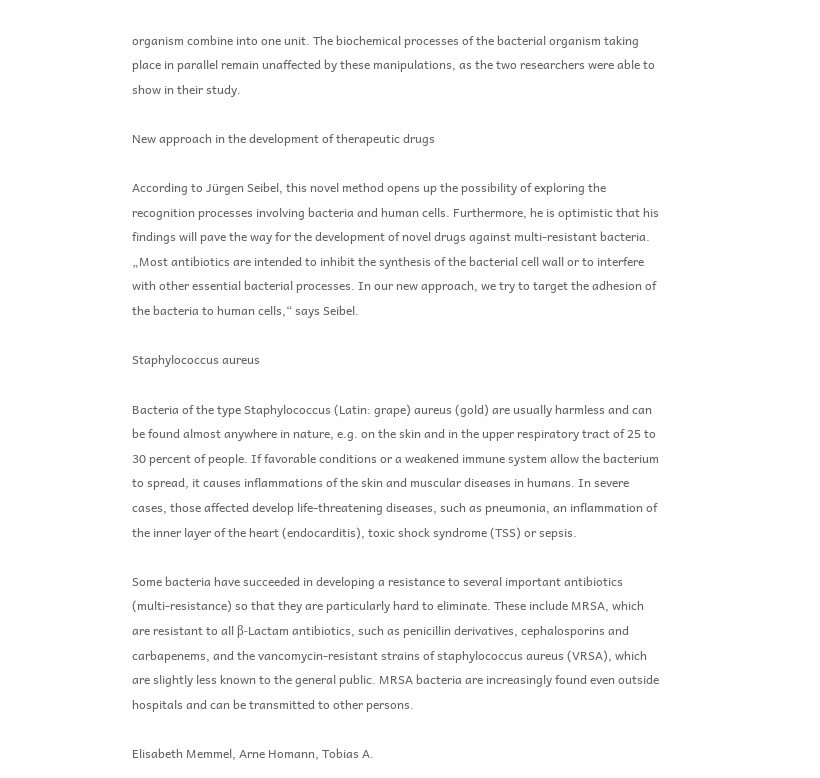organism combine into one unit. The biochemical processes of the bacterial organism taking place in parallel remain unaffected by these manipulations, as the two researchers were able to show in their study.

New approach in the development of therapeutic drugs

According to Jürgen Seibel, this novel method opens up the possibility of exploring the recognition processes involving bacteria and human cells. Furthermore, he is optimistic that his findings will pave the way for the development of novel drugs against multi-resistant bacteria. „Most antibiotics are intended to inhibit the synthesis of the bacterial cell wall or to interfere with other essential bacterial processes. In our new approach, we try to target the adhesion of the bacteria to human cells,“ says Seibel.

Staphylococcus aureus

Bacteria of the type Staphylococcus (Latin: grape) aureus (gold) are usually harmless and can be found almost anywhere in nature, e.g. on the skin and in the upper respiratory tract of 25 to 30 percent of people. If favorable conditions or a weakened immune system allow the bacterium to spread, it causes inflammations of the skin and muscular diseases in humans. In severe cases, those affected develop life-threatening diseases, such as pneumonia, an inflammation of the inner layer of the heart (endocarditis), toxic shock syndrome (TSS) or sepsis.

Some bacteria have succeeded in developing a resistance to several important antibiotics (multi-resistance) so that they are particularly hard to eliminate. These include MRSA, which are resistant to all β-Lactam antibiotics, such as penicillin derivatives, cephalosporins and carbapenems, and the vancomycin-resistant strains of staphylococcus aureus (VRSA), which are slightly less known to the general public. MRSA bacteria are increasingly found even outside hospitals and can be transmitted to other persons.

Elisabeth Memmel, Arne Homann, Tobias A.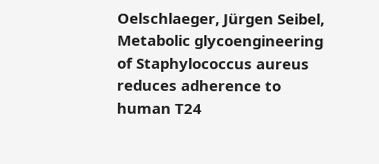Oelschlaeger, Jürgen Seibel, Metabolic glycoengineering of Staphylococcus aureus reduces adherence to human T24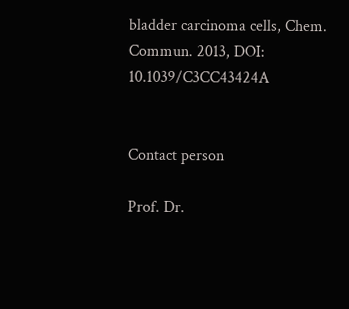bladder carcinoma cells, Chem. Commun. 2013, DOI: 10.1039/C3CC43424A


Contact person

Prof. Dr.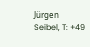Jürgen Seibel, T: +49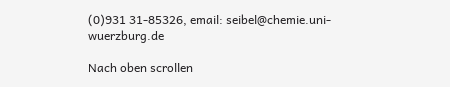(0)931 31-85326, email: seibel@chemie.uni-wuerzburg.de

Nach oben scrollen